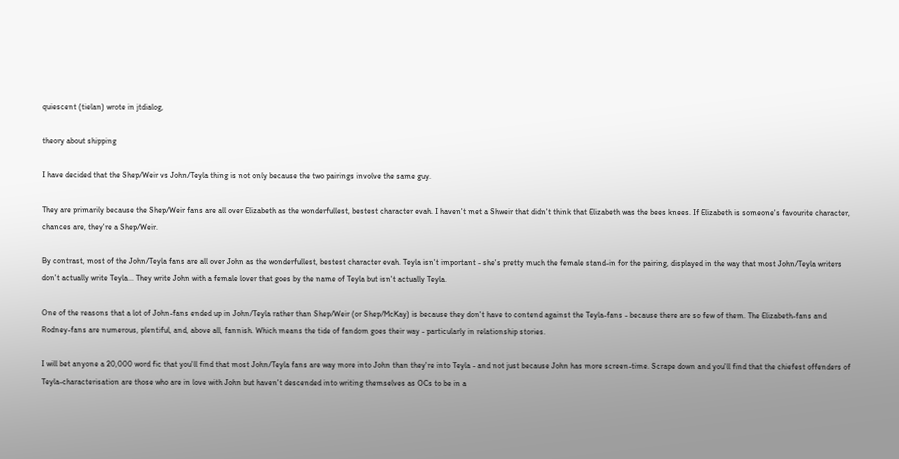quiescent (tielan) wrote in jtdialog,

theory about shipping

I have decided that the Shep/Weir vs John/Teyla thing is not only because the two pairings involve the same guy.

They are primarily because the Shep/Weir fans are all over Elizabeth as the wonderfullest, bestest character evah. I haven't met a Shweir that didn't think that Elizabeth was the bees knees. If Elizabeth is someone's favourite character, chances are, they're a Shep/Weir.

By contrast, most of the John/Teyla fans are all over John as the wonderfullest, bestest character evah. Teyla isn't important - she's pretty much the female stand-in for the pairing, displayed in the way that most John/Teyla writers don't actually write Teyla... They write John with a female lover that goes by the name of Teyla but isn't actually Teyla.

One of the reasons that a lot of John-fans ended up in John/Teyla rather than Shep/Weir (or Shep/McKay) is because they don't have to contend against the Teyla-fans - because there are so few of them. The Elizabeth-fans and Rodney-fans are numerous, plentiful, and, above all, fannish. Which means the tide of fandom goes their way - particularly in relationship stories.

I will bet anyone a 20,000 word fic that you'll find that most John/Teyla fans are way more into John than they're into Teyla - and not just because John has more screen-time. Scrape down and you'll find that the chiefest offenders of Teyla-characterisation are those who are in love with John but haven't descended into writing themselves as OCs to be in a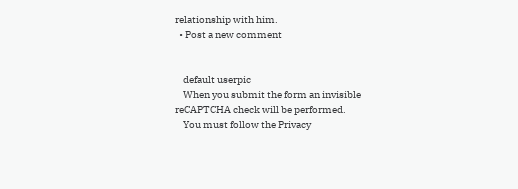relationship with him.
  • Post a new comment


    default userpic
    When you submit the form an invisible reCAPTCHA check will be performed.
    You must follow the Privacy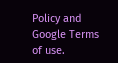Policy and Google Terms of use.